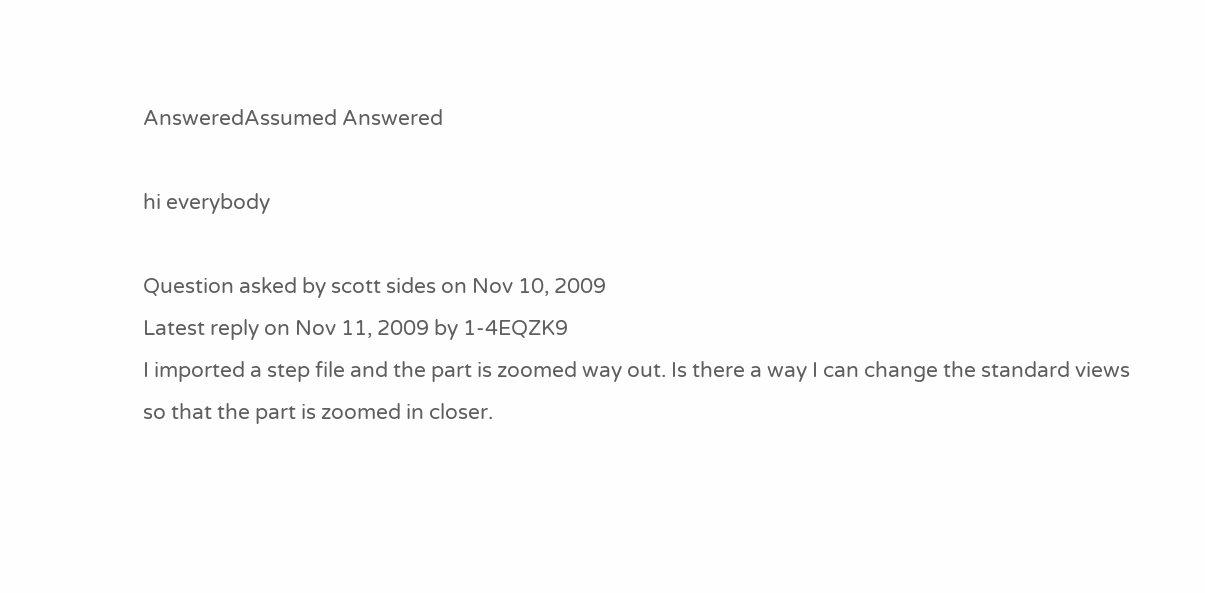AnsweredAssumed Answered

hi everybody

Question asked by scott sides on Nov 10, 2009
Latest reply on Nov 11, 2009 by 1-4EQZK9
I imported a step file and the part is zoomed way out. Is there a way I can change the standard views so that the part is zoomed in closer.